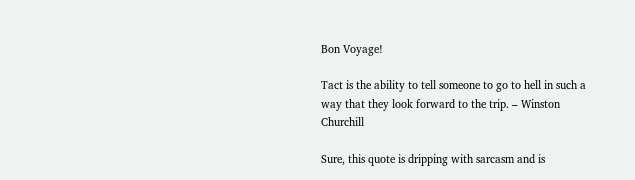Bon Voyage!

Tact is the ability to tell someone to go to hell in such a way that they look forward to the trip. – Winston Churchill

Sure, this quote is dripping with sarcasm and is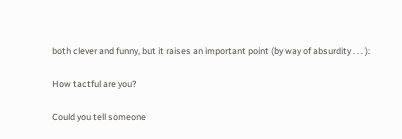both clever and funny, but it raises an important point (by way of absurdity . . . ):

How tactful are you?

Could you tell someone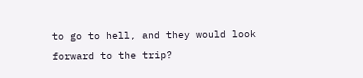to go to hell, and they would look forward to the trip?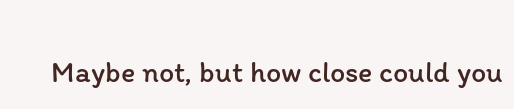Maybe not, but how close could you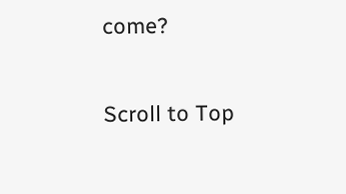come?

Scroll to Top